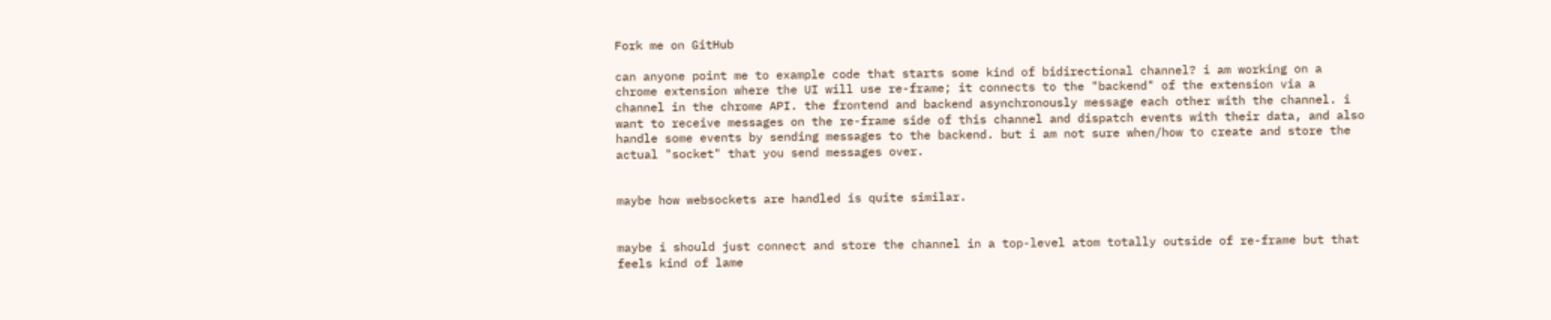Fork me on GitHub

can anyone point me to example code that starts some kind of bidirectional channel? i am working on a chrome extension where the UI will use re-frame; it connects to the "backend" of the extension via a channel in the chrome API. the frontend and backend asynchronously message each other with the channel. i want to receive messages on the re-frame side of this channel and dispatch events with their data, and also handle some events by sending messages to the backend. but i am not sure when/how to create and store the actual "socket" that you send messages over.


maybe how websockets are handled is quite similar.


maybe i should just connect and store the channel in a top-level atom totally outside of re-frame but that feels kind of lame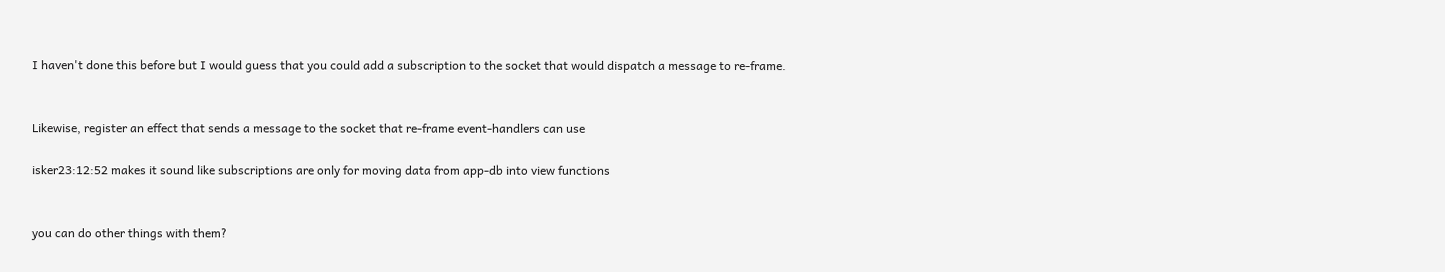I haven't done this before but I would guess that you could add a subscription to the socket that would dispatch a message to re-frame.


Likewise, register an effect that sends a message to the socket that re-frame event-handlers can use

isker23:12:52 makes it sound like subscriptions are only for moving data from app-db into view functions


you can do other things with them?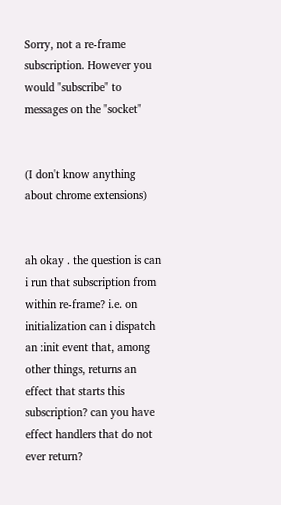Sorry, not a re-frame subscription. However you would "subscribe" to messages on the "socket"


(I don't know anything about chrome extensions)


ah okay . the question is can i run that subscription from within re-frame? i.e. on initialization can i dispatch an :init event that, among other things, returns an effect that starts this subscription? can you have effect handlers that do not ever return?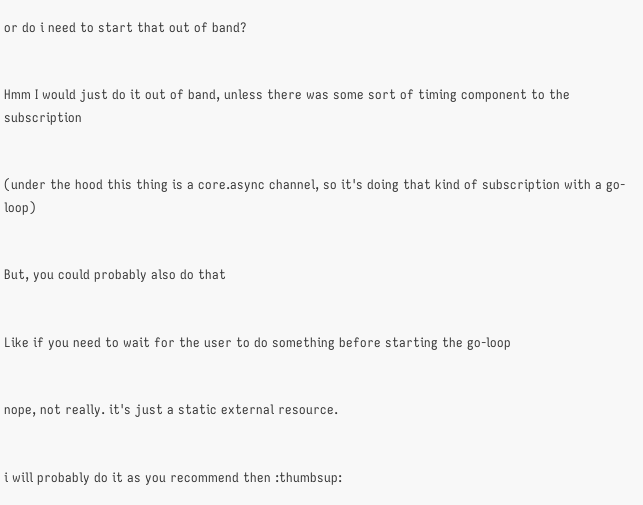or do i need to start that out of band?


Hmm I would just do it out of band, unless there was some sort of timing component to the subscription


(under the hood this thing is a core.async channel, so it's doing that kind of subscription with a go-loop)


But, you could probably also do that


Like if you need to wait for the user to do something before starting the go-loop


nope, not really. it's just a static external resource.


i will probably do it as you recommend then :thumbsup: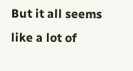But it all seems like a lot of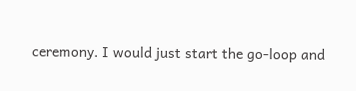ceremony. I would just start the go-loop and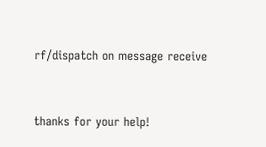rf/dispatch on message receive


thanks for your help!